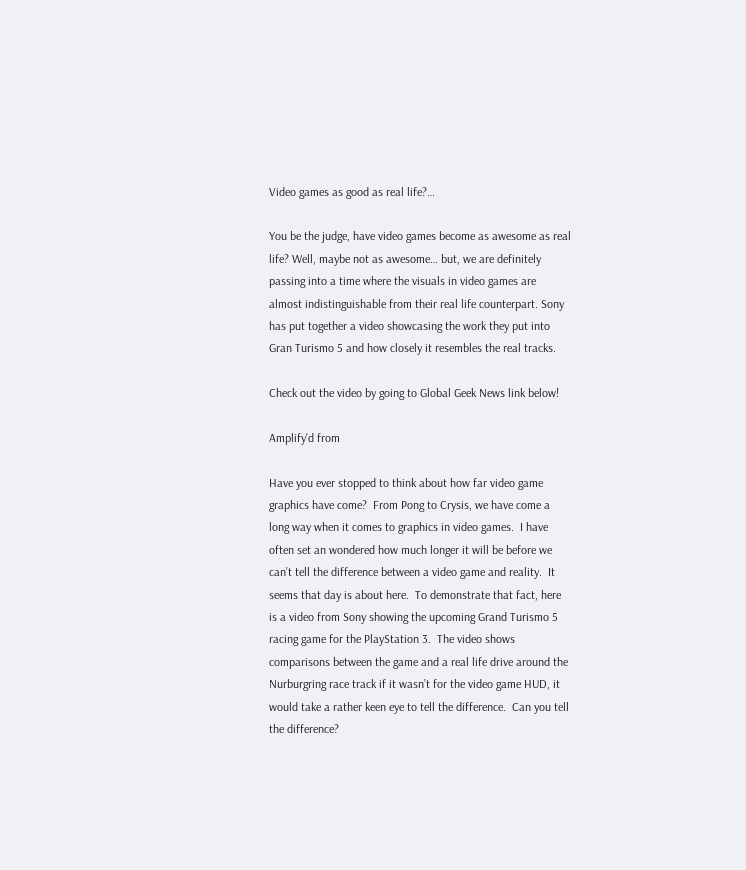Video games as good as real life?…

You be the judge, have video games become as awesome as real life? Well, maybe not as awesome… but, we are definitely passing into a time where the visuals in video games are almost indistinguishable from their real life counterpart. Sony has put together a video showcasing the work they put into Gran Turismo 5 and how closely it resembles the real tracks.

Check out the video by going to Global Geek News link below!

Amplify’d from

Have you ever stopped to think about how far video game graphics have come?  From Pong to Crysis, we have come a long way when it comes to graphics in video games.  I have often set an wondered how much longer it will be before we can’t tell the difference between a video game and reality.  It seems that day is about here.  To demonstrate that fact, here is a video from Sony showing the upcoming Grand Turismo 5 racing game for the PlayStation 3.  The video shows comparisons between the game and a real life drive around the Nurburgring race track if it wasn’t for the video game HUD, it would take a rather keen eye to tell the difference.  Can you tell the difference?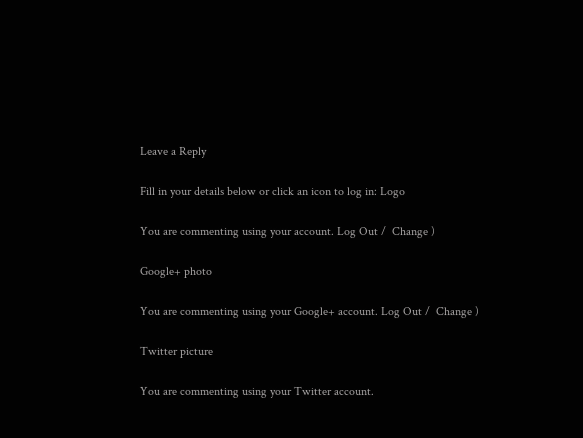Leave a Reply

Fill in your details below or click an icon to log in: Logo

You are commenting using your account. Log Out /  Change )

Google+ photo

You are commenting using your Google+ account. Log Out /  Change )

Twitter picture

You are commenting using your Twitter account.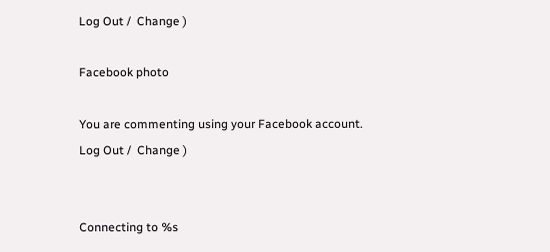Log Out /  Change )

Facebook photo

You are commenting using your Facebook account. Log Out /  Change )


Connecting to %s